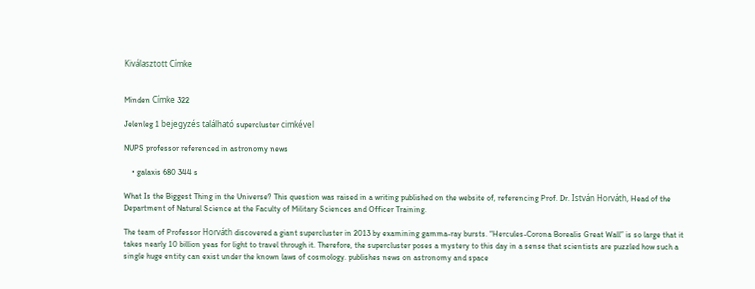Kiválasztott Címke


Minden Címke 322

Jelenleg 1 bejegyzés található supercluster cimkével

NUPS professor referenced in astronomy news

    • galaxis 680 344 s

What Is the Biggest Thing in the Universe? This question was raised in a writing published on the website of, referencing Prof. Dr. István Horváth, Head of the Department of Natural Science at the Faculty of Military Sciences and Officer Training.

The team of Professor Horváth discovered a giant supercluster in 2013 by examining gamma-ray bursts. “Hercules-Corona Borealis Great Wall” is so large that it takes nearly 10 billion yeas for light to travel through it. Therefore, the supercluster poses a mystery to this day in a sense that scientists are puzzled how such a single huge entity can exist under the known laws of cosmology. publishes news on astronomy and space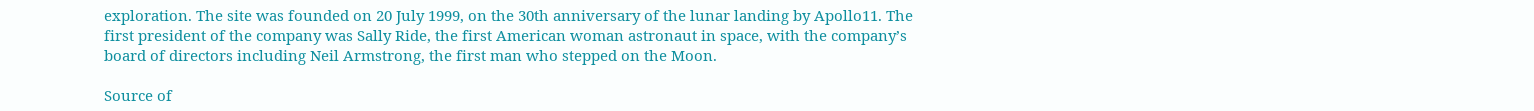exploration. The site was founded on 20 July 1999, on the 30th anniversary of the lunar landing by Apollo11. The first president of the company was Sally Ride, the first American woman astronaut in space, with the company’s board of directors including Neil Armstrong, the first man who stepped on the Moon.

Source of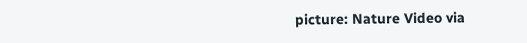picture: Nature Video via